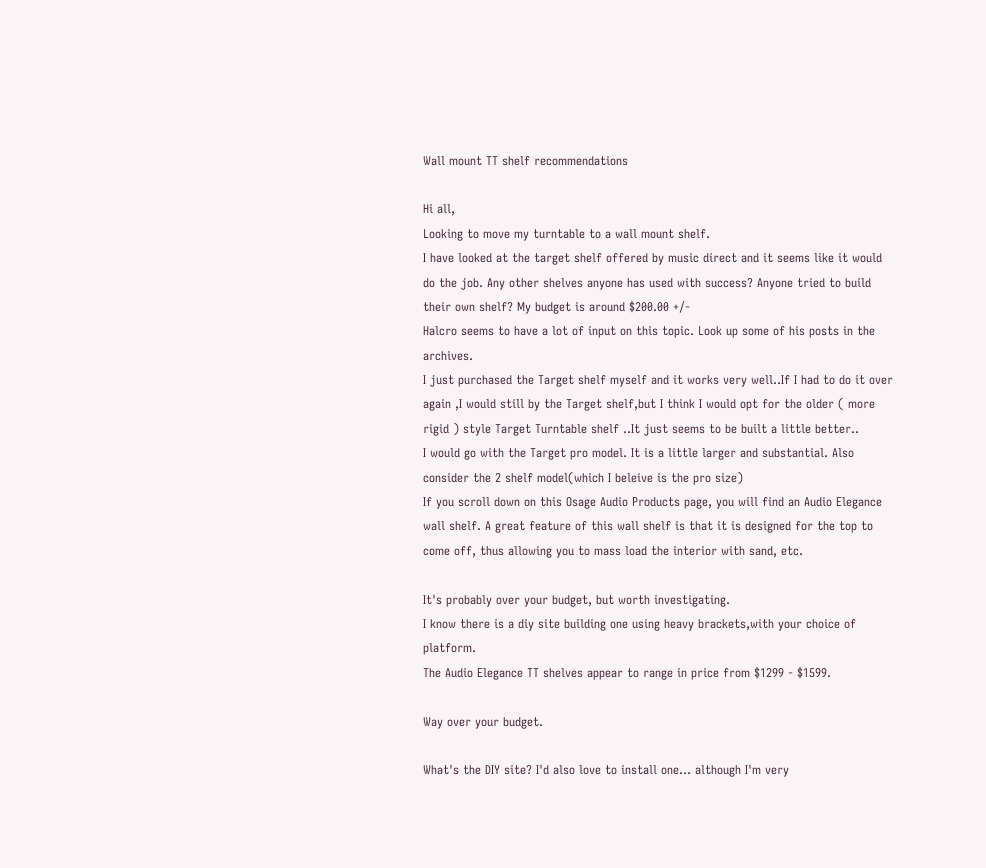Wall mount TT shelf recommendations

Hi all,
Looking to move my turntable to a wall mount shelf.
I have looked at the target shelf offered by music direct and it seems like it would do the job. Any other shelves anyone has used with success? Anyone tried to build their own shelf? My budget is around $200.00 +/-
Halcro seems to have a lot of input on this topic. Look up some of his posts in the archives.
I just purchased the Target shelf myself and it works very well..If I had to do it over again ,I would still by the Target shelf,but I think I would opt for the older ( more rigid ) style Target Turntable shelf ..It just seems to be built a little better..
I would go with the Target pro model. It is a little larger and substantial. Also consider the 2 shelf model(which I beleive is the pro size)
If you scroll down on this Osage Audio Products page, you will find an Audio Elegance wall shelf. A great feature of this wall shelf is that it is designed for the top to come off, thus allowing you to mass load the interior with sand, etc.

It's probably over your budget, but worth investigating.
I know there is a diy site building one using heavy brackets,with your choice of platform.
The Audio Elegance TT shelves appear to range in price from $1299 - $1599.

Way over your budget.

What's the DIY site? I'd also love to install one... although I'm very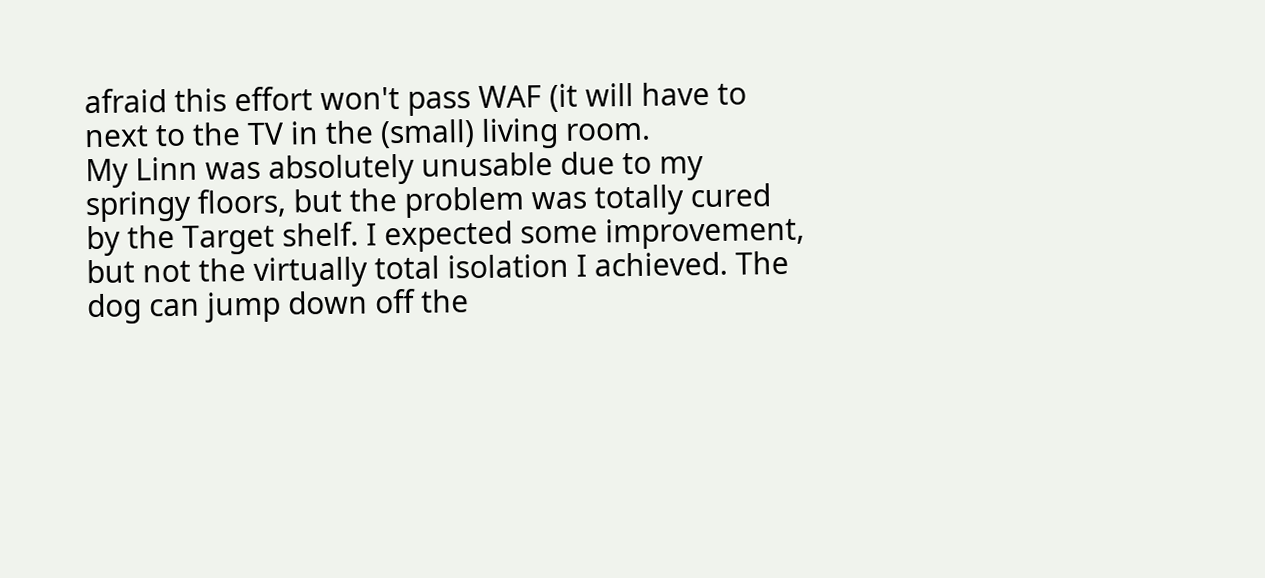afraid this effort won't pass WAF (it will have to next to the TV in the (small) living room.
My Linn was absolutely unusable due to my springy floors, but the problem was totally cured by the Target shelf. I expected some improvement, but not the virtually total isolation I achieved. The dog can jump down off the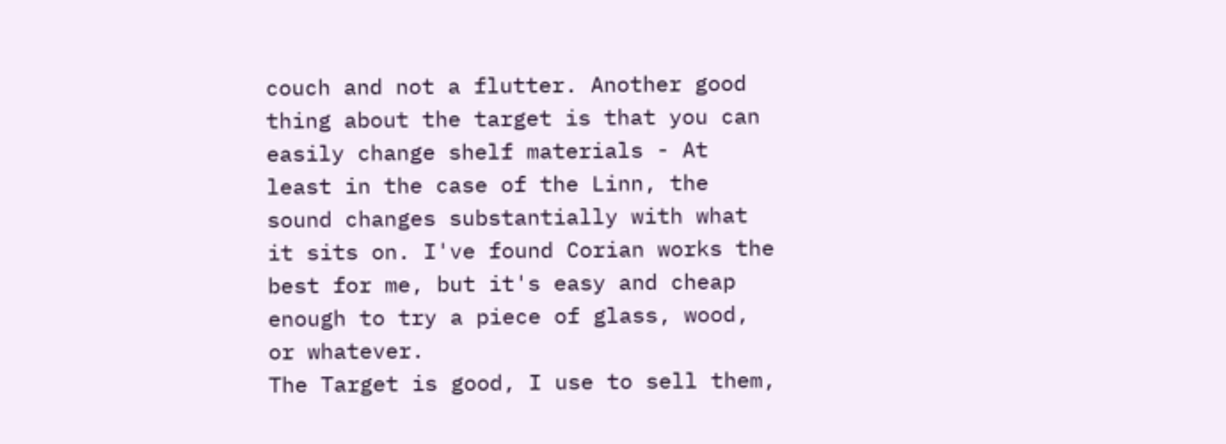couch and not a flutter. Another good thing about the target is that you can easily change shelf materials - At least in the case of the Linn, the sound changes substantially with what it sits on. I've found Corian works the best for me, but it's easy and cheap enough to try a piece of glass, wood, or whatever.
The Target is good, I use to sell them,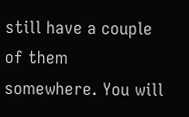still have a couple of them somewhere. You will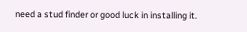need a stud finder or good luck in installing it.